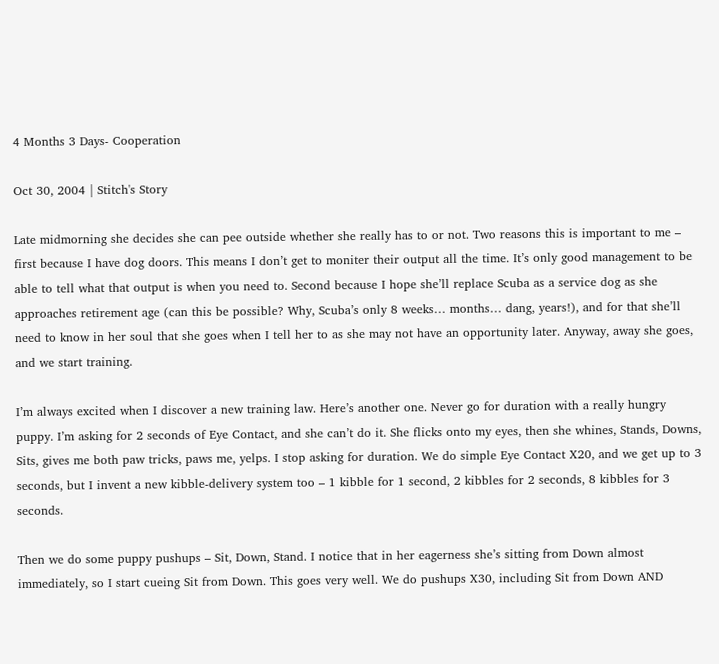4 Months 3 Days- Cooperation

Oct 30, 2004 | Stitch's Story

Late midmorning she decides she can pee outside whether she really has to or not. Two reasons this is important to me – first because I have dog doors. This means I don’t get to moniter their output all the time. It’s only good management to be able to tell what that output is when you need to. Second because I hope she’ll replace Scuba as a service dog as she approaches retirement age (can this be possible? Why, Scuba’s only 8 weeks… months… dang, years!), and for that she’ll need to know in her soul that she goes when I tell her to as she may not have an opportunity later. Anyway, away she goes, and we start training.

I’m always excited when I discover a new training law. Here’s another one. Never go for duration with a really hungry puppy. I’m asking for 2 seconds of Eye Contact, and she can’t do it. She flicks onto my eyes, then she whines, Stands, Downs, Sits, gives me both paw tricks, paws me, yelps. I stop asking for duration. We do simple Eye Contact X20, and we get up to 3 seconds, but I invent a new kibble-delivery system too – 1 kibble for 1 second, 2 kibbles for 2 seconds, 8 kibbles for 3 seconds.

Then we do some puppy pushups – Sit, Down, Stand. I notice that in her eagerness she’s sitting from Down almost immediately, so I start cueing Sit from Down. This goes very well. We do pushups X30, including Sit from Down AND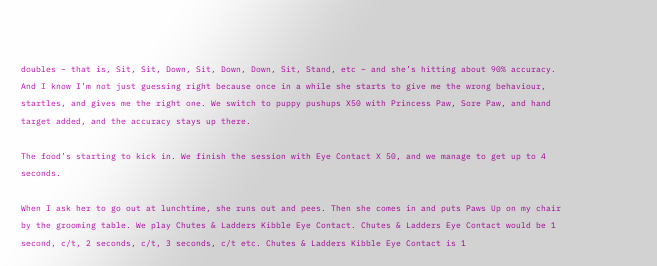doubles – that is, Sit, Sit, Down, Sit, Down, Down, Sit, Stand, etc – and she’s hitting about 90% accuracy. And I know I’m not just guessing right because once in a while she starts to give me the wrong behaviour, startles, and gives me the right one. We switch to puppy pushups X50 with Princess Paw, Sore Paw, and hand target added, and the accuracy stays up there.

The food’s starting to kick in. We finish the session with Eye Contact X 50, and we manage to get up to 4 seconds.

When I ask her to go out at lunchtime, she runs out and pees. Then she comes in and puts Paws Up on my chair by the grooming table. We play Chutes & Ladders Kibble Eye Contact. Chutes & Ladders Eye Contact would be 1 second, c/t, 2 seconds, c/t, 3 seconds, c/t etc. Chutes & Ladders Kibble Eye Contact is 1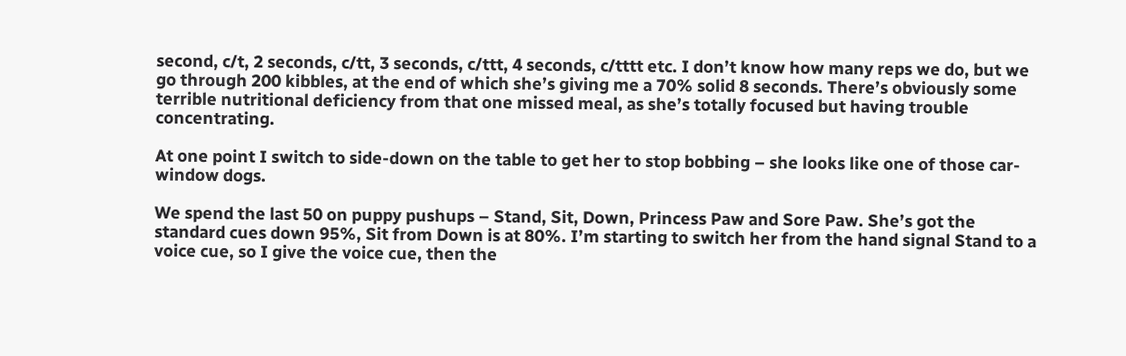second, c/t, 2 seconds, c/tt, 3 seconds, c/ttt, 4 seconds, c/tttt etc. I don’t know how many reps we do, but we go through 200 kibbles, at the end of which she’s giving me a 70% solid 8 seconds. There’s obviously some terrible nutritional deficiency from that one missed meal, as she’s totally focused but having trouble concentrating.

At one point I switch to side-down on the table to get her to stop bobbing – she looks like one of those car-window dogs.

We spend the last 50 on puppy pushups – Stand, Sit, Down, Princess Paw and Sore Paw. She’s got the standard cues down 95%, Sit from Down is at 80%. I’m starting to switch her from the hand signal Stand to a voice cue, so I give the voice cue, then the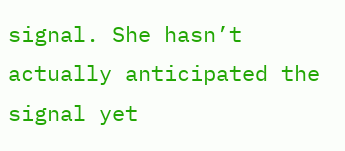signal. She hasn’t actually anticipated the signal yet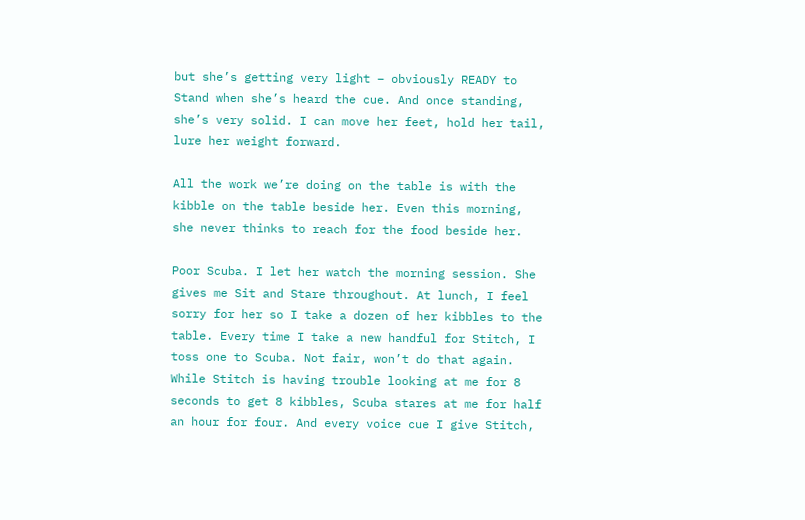but she’s getting very light – obviously READY to Stand when she’s heard the cue. And once standing, she’s very solid. I can move her feet, hold her tail, lure her weight forward.

All the work we’re doing on the table is with the kibble on the table beside her. Even this morning, she never thinks to reach for the food beside her.

Poor Scuba. I let her watch the morning session. She gives me Sit and Stare throughout. At lunch, I feel sorry for her so I take a dozen of her kibbles to the table. Every time I take a new handful for Stitch, I toss one to Scuba. Not fair, won’t do that again. While Stitch is having trouble looking at me for 8 seconds to get 8 kibbles, Scuba stares at me for half an hour for four. And every voice cue I give Stitch,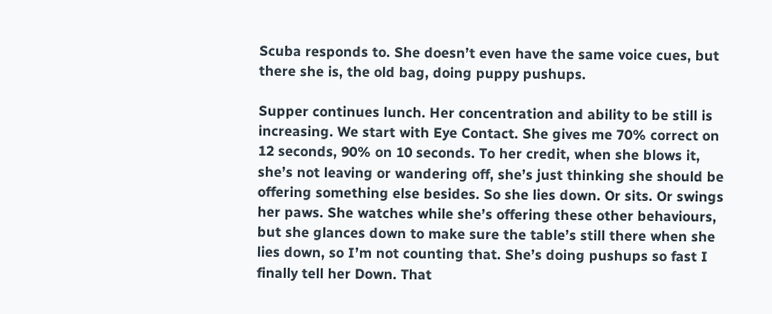Scuba responds to. She doesn’t even have the same voice cues, but there she is, the old bag, doing puppy pushups.

Supper continues lunch. Her concentration and ability to be still is increasing. We start with Eye Contact. She gives me 70% correct on 12 seconds, 90% on 10 seconds. To her credit, when she blows it, she’s not leaving or wandering off, she’s just thinking she should be offering something else besides. So she lies down. Or sits. Or swings her paws. She watches while she’s offering these other behaviours, but she glances down to make sure the table’s still there when she lies down, so I’m not counting that. She’s doing pushups so fast I finally tell her Down. That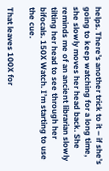helps. There’s another trick to it – if she’s going to keep watching for a long time, she slowly moves her head back. She reminds me of an ancient librarian slowly tilting her head to see through her bifocals. 150X Watch. I’m starting to use the cue.

That leaves 100X for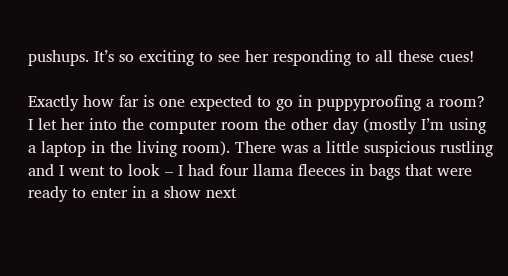pushups. It’s so exciting to see her responding to all these cues!

Exactly how far is one expected to go in puppyproofing a room? I let her into the computer room the other day (mostly I’m using a laptop in the living room). There was a little suspicious rustling and I went to look – I had four llama fleeces in bags that were ready to enter in a show next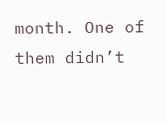month. One of them didn’t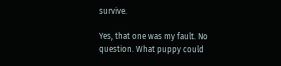survive.

Yes, that one was my fault. No question. What puppy could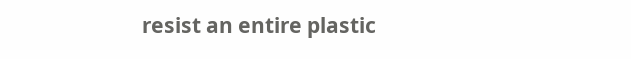resist an entire plastic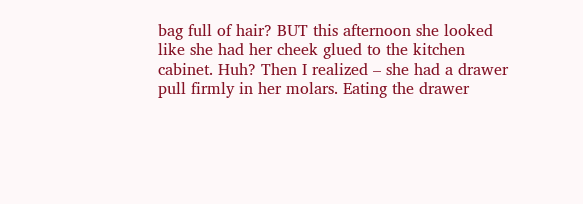bag full of hair? BUT this afternoon she looked like she had her cheek glued to the kitchen cabinet. Huh? Then I realized – she had a drawer pull firmly in her molars. Eating the drawer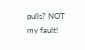pulls? NOT my fault!